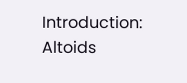Introduction: Altoids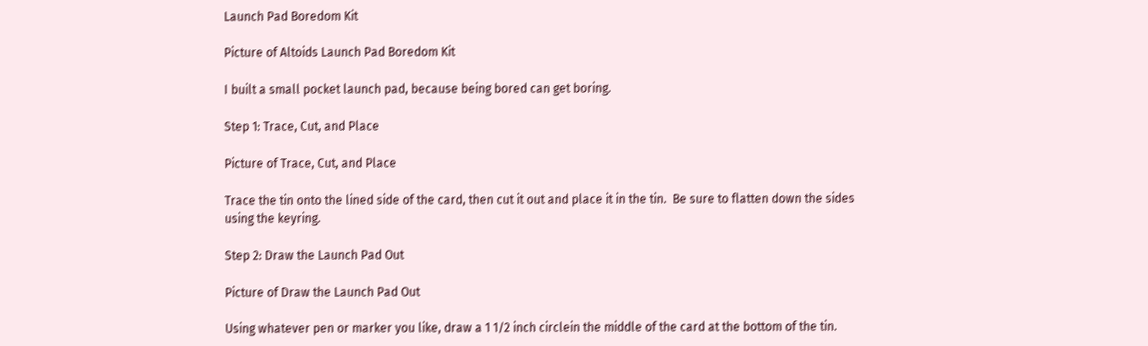Launch Pad Boredom Kit

Picture of Altoids Launch Pad Boredom Kit

I built a small pocket launch pad, because being bored can get boring.

Step 1: Trace, Cut, and Place

Picture of Trace, Cut, and Place

Trace the tin onto the lined side of the card, then cut it out and place it in the tin.  Be sure to flatten down the sides using the keyring.

Step 2: Draw the Launch Pad Out

Picture of Draw the Launch Pad Out

Using whatever pen or marker you like, draw a 1 1/2 inch circlein the middle of the card at the bottom of the tin.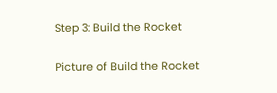Step 3: Build the Rocket

Picture of Build the Rocket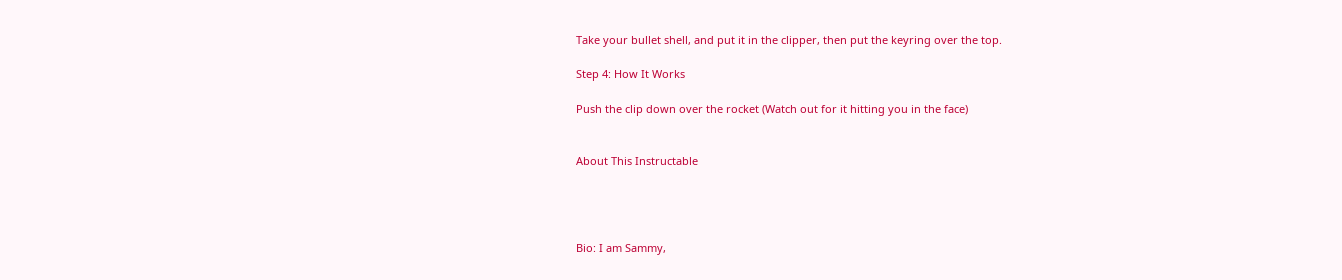Take your bullet shell, and put it in the clipper, then put the keyring over the top.

Step 4: How It Works

Push the clip down over the rocket (Watch out for it hitting you in the face)


About This Instructable




Bio: I am Sammy,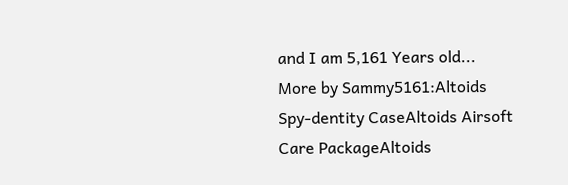and I am 5,161 Years old...
More by Sammy5161:Altoids Spy-dentity CaseAltoids Airsoft Care PackageAltoids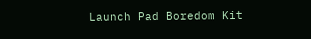Launch Pad Boredom Kit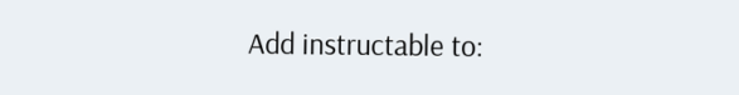Add instructable to: